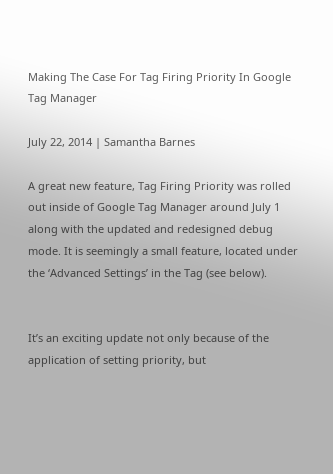Making The Case For Tag Firing Priority In Google Tag Manager

July 22, 2014 | Samantha Barnes

A great new feature, Tag Firing Priority was rolled out inside of Google Tag Manager around July 1 along with the updated and redesigned debug mode. It is seemingly a small feature, located under the ‘Advanced Settings’ in the Tag (see below).


It’s an exciting update not only because of the application of setting priority, but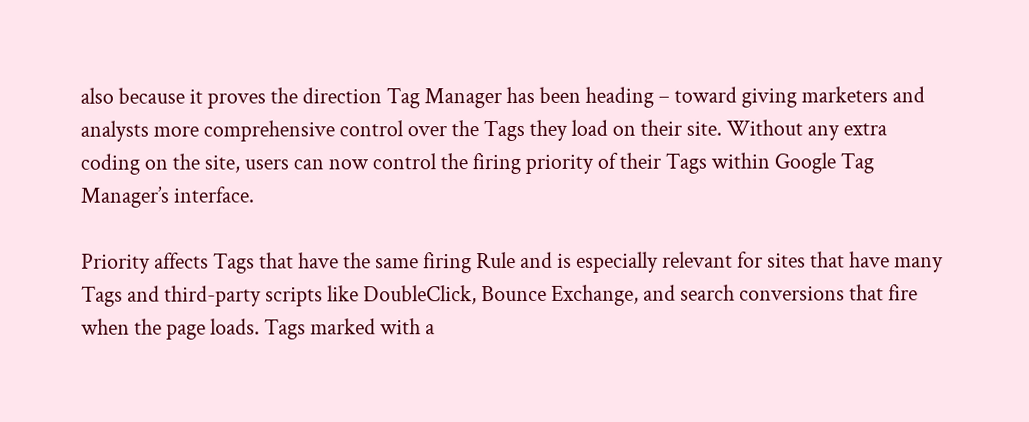also because it proves the direction Tag Manager has been heading – toward giving marketers and analysts more comprehensive control over the Tags they load on their site. Without any extra coding on the site, users can now control the firing priority of their Tags within Google Tag Manager’s interface.

Priority affects Tags that have the same firing Rule and is especially relevant for sites that have many Tags and third-party scripts like DoubleClick, Bounce Exchange, and search conversions that fire when the page loads. Tags marked with a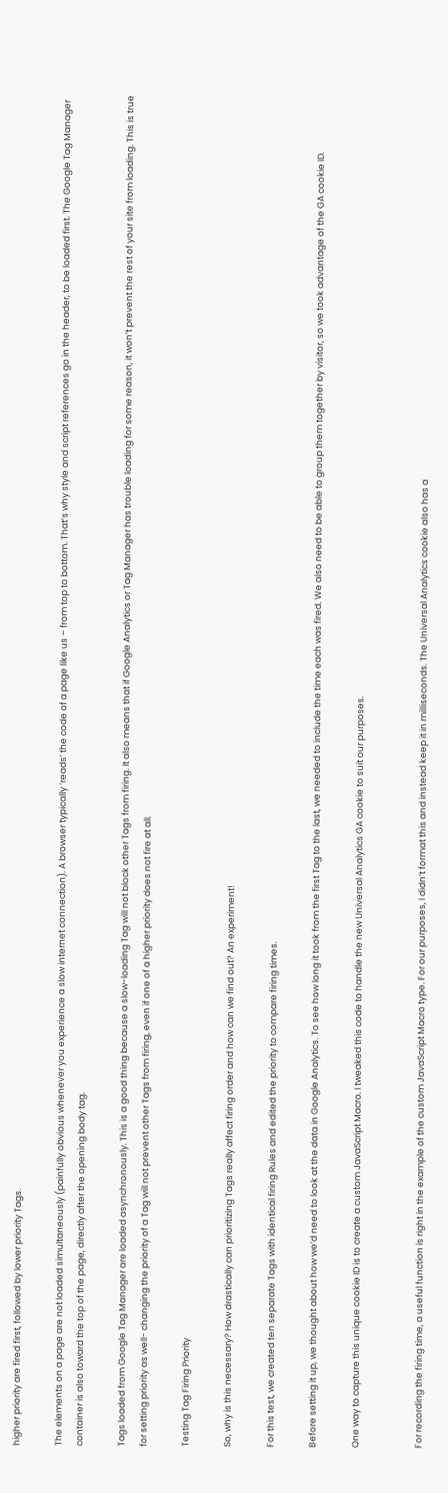higher priority are fired first, followed by lower priority Tags.

The elements on a page are not loaded simultaneously (painfully obvious whenever you experience a slow internet connection). A browser typically ‘reads’ the code of a page like us – from top to bottom. That’s why style and script references go in the header, to be loaded first. The Google Tag Manager container is also toward the top of the page, directly after the opening body tag.

Tags loaded from Google Tag Manager are loaded asynchronously. This is a good thing because a slow-loading Tag will not block other Tags from firing. It also means that if Google Analytics or Tag Manager has trouble loading for some reason, it won’t prevent the rest of your site from loading. This is true for setting priority as well- changing the priority of a Tag will not prevent other Tags from firing, even if one of a higher priority does not fire at all.

Testing Tag Firing Priority

So, why is this necessary? How drastically can prioritizing Tags really affect firing order and how can we find out? An experiment!

For this test, we created ten separate Tags with identical firing Rules and edited the priority to compare firing times.

Before setting it up, we thought about how we’d need to look at the data in Google Analytics. To see how long it took from the first Tag to the last, we needed to include the time each was fired. We also need to be able to group them together by visitor, so we took advantage of the GA cookie ID.

One way to capture this unique cookie ID is to create a custom JavaScript Macro. I tweaked this code to handle the new Universal Analytics GA cookie to suit our purposes.


For recording the firing time, a useful function is right in the example of the custom JavaScript Macro type. For our purposes, I didn’t format this and instead keep it in milliseconds. The Universal Analytics cookie also has a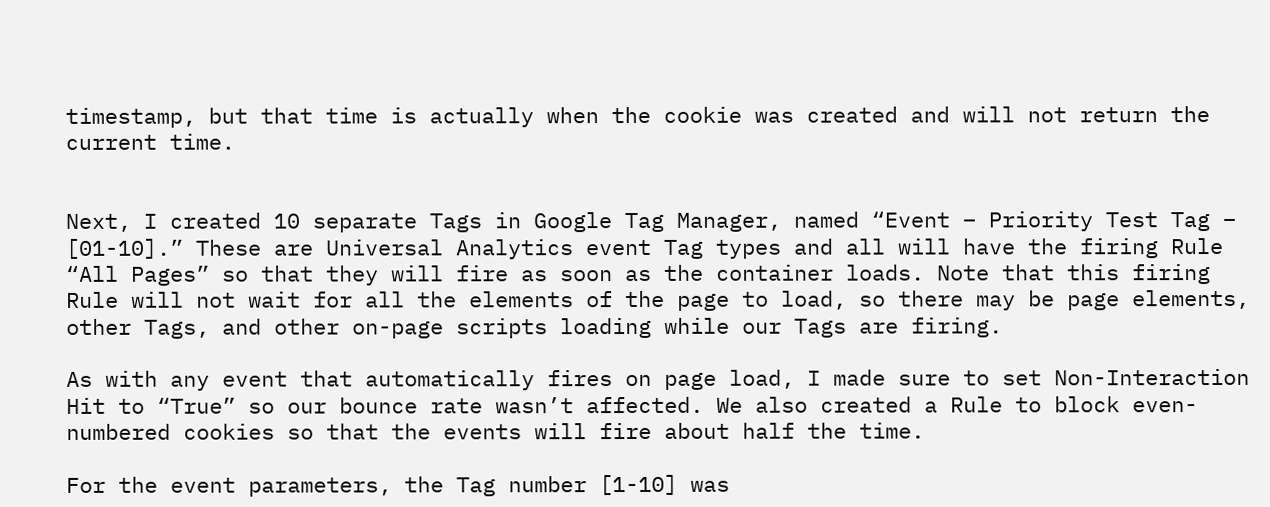timestamp, but that time is actually when the cookie was created and will not return the current time.


Next, I created 10 separate Tags in Google Tag Manager, named “Event – Priority Test Tag – [01-10].” These are Universal Analytics event Tag types and all will have the firing Rule “All Pages” so that they will fire as soon as the container loads. Note that this firing Rule will not wait for all the elements of the page to load, so there may be page elements, other Tags, and other on-page scripts loading while our Tags are firing.

As with any event that automatically fires on page load, I made sure to set Non-Interaction Hit to “True” so our bounce rate wasn’t affected. We also created a Rule to block even-numbered cookies so that the events will fire about half the time.

For the event parameters, the Tag number [1-10] was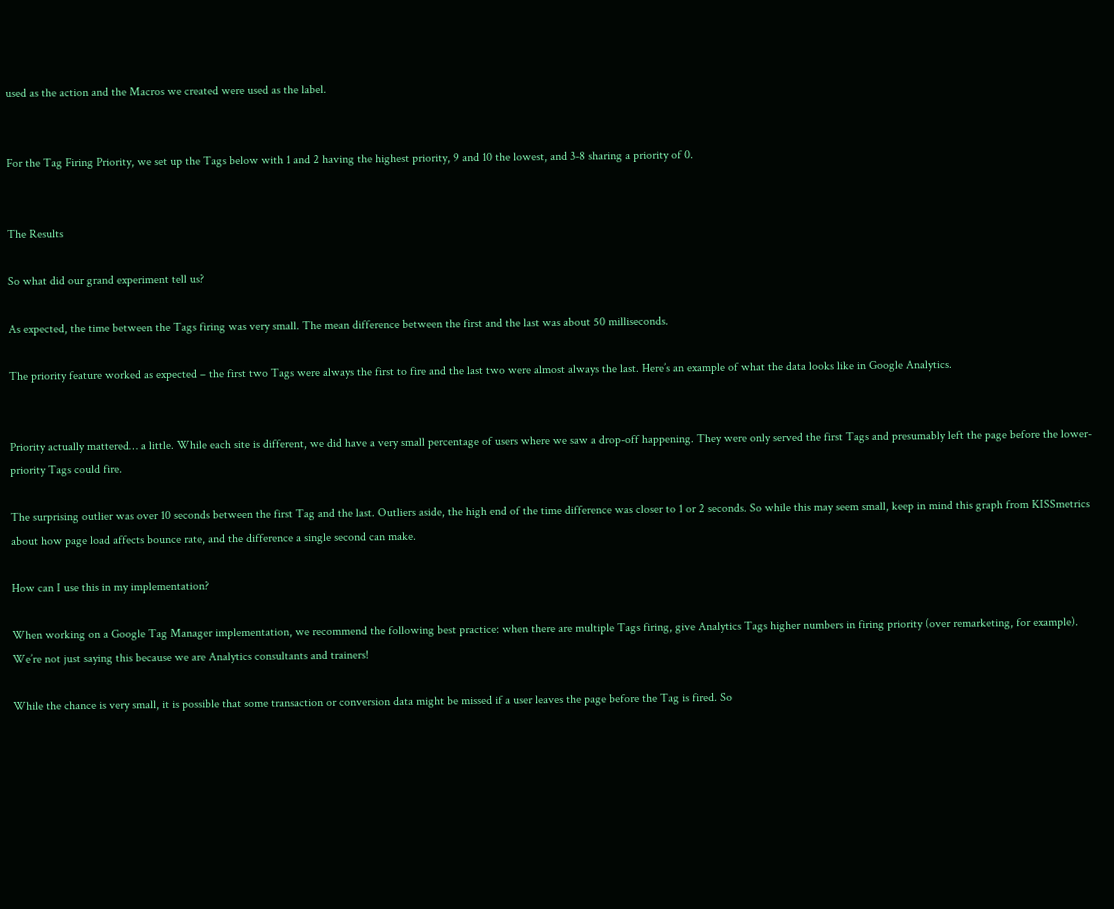used as the action and the Macros we created were used as the label.


For the Tag Firing Priority, we set up the Tags below with 1 and 2 having the highest priority, 9 and 10 the lowest, and 3-8 sharing a priority of 0.


The Results

So what did our grand experiment tell us?

As expected, the time between the Tags firing was very small. The mean difference between the first and the last was about 50 milliseconds.

The priority feature worked as expected – the first two Tags were always the first to fire and the last two were almost always the last. Here’s an example of what the data looks like in Google Analytics.


Priority actually mattered… a little. While each site is different, we did have a very small percentage of users where we saw a drop-off happening. They were only served the first Tags and presumably left the page before the lower-priority Tags could fire.

The surprising outlier was over 10 seconds between the first Tag and the last. Outliers aside, the high end of the time difference was closer to 1 or 2 seconds. So while this may seem small, keep in mind this graph from KISSmetrics about how page load affects bounce rate, and the difference a single second can make.

How can I use this in my implementation?

When working on a Google Tag Manager implementation, we recommend the following best practice: when there are multiple Tags firing, give Analytics Tags higher numbers in firing priority (over remarketing, for example). We’re not just saying this because we are Analytics consultants and trainers!

While the chance is very small, it is possible that some transaction or conversion data might be missed if a user leaves the page before the Tag is fired. So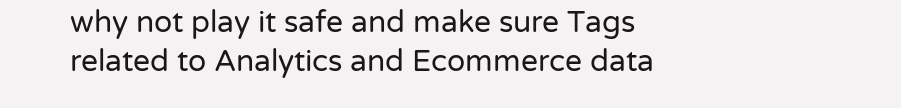why not play it safe and make sure Tags related to Analytics and Ecommerce data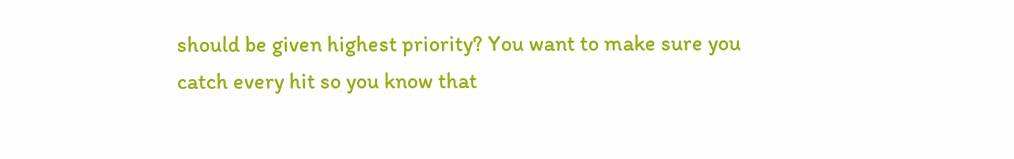should be given highest priority? You want to make sure you catch every hit so you know that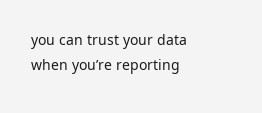you can trust your data when you’re reporting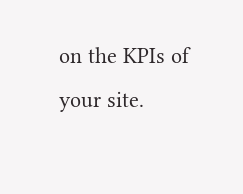on the KPIs of your site.